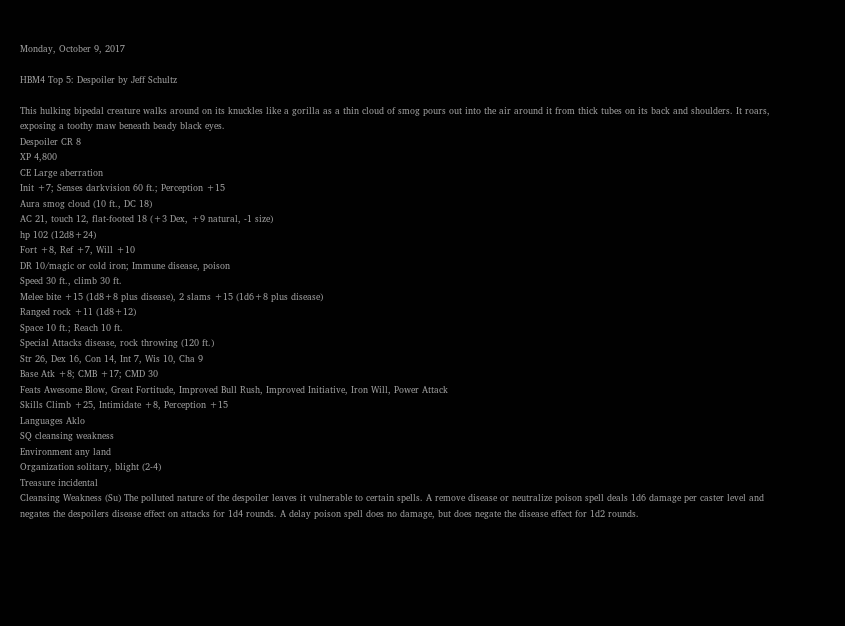Monday, October 9, 2017

HBM4 Top 5: Despoiler by Jeff Schultz

This hulking bipedal creature walks around on its knuckles like a gorilla as a thin cloud of smog pours out into the air around it from thick tubes on its back and shoulders. It roars, exposing a toothy maw beneath beady black eyes.
Despoiler CR 8
XP 4,800
CE Large aberration
Init +7; Senses darkvision 60 ft.; Perception +15
Aura smog cloud (10 ft., DC 18)
AC 21, touch 12, flat-footed 18 (+3 Dex, +9 natural, -1 size)
hp 102 (12d8+24)
Fort +8, Ref +7, Will +10
DR 10/magic or cold iron; Immune disease, poison
Speed 30 ft., climb 30 ft.
Melee bite +15 (1d8+8 plus disease), 2 slams +15 (1d6+8 plus disease)
Ranged rock +11 (1d8+12)
Space 10 ft.; Reach 10 ft.
Special Attacks disease, rock throwing (120 ft.)
Str 26, Dex 16, Con 14, Int 7, Wis 10, Cha 9
Base Atk +8; CMB +17; CMD 30
Feats Awesome Blow, Great Fortitude, Improved Bull Rush, Improved Initiative, Iron Will, Power Attack
Skills Climb +25, Intimidate +8, Perception +15
Languages Aklo
SQ cleansing weakness
Environment any land
Organization solitary, blight (2-4)
Treasure incidental
Cleansing Weakness (Su) The polluted nature of the despoiler leaves it vulnerable to certain spells. A remove disease or neutralize poison spell deals 1d6 damage per caster level and negates the despoilers disease effect on attacks for 1d4 rounds. A delay poison spell does no damage, but does negate the disease effect for 1d2 rounds.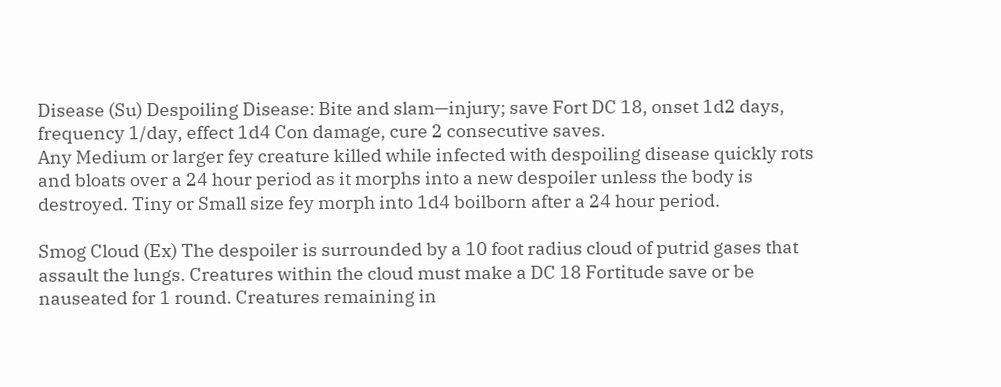Disease (Su) Despoiling Disease: Bite and slam—injury; save Fort DC 18, onset 1d2 days, frequency 1/day, effect 1d4 Con damage, cure 2 consecutive saves.
Any Medium or larger fey creature killed while infected with despoiling disease quickly rots and bloats over a 24 hour period as it morphs into a new despoiler unless the body is destroyed. Tiny or Small size fey morph into 1d4 boilborn after a 24 hour period.

Smog Cloud (Ex) The despoiler is surrounded by a 10 foot radius cloud of putrid gases that assault the lungs. Creatures within the cloud must make a DC 18 Fortitude save or be nauseated for 1 round. Creatures remaining in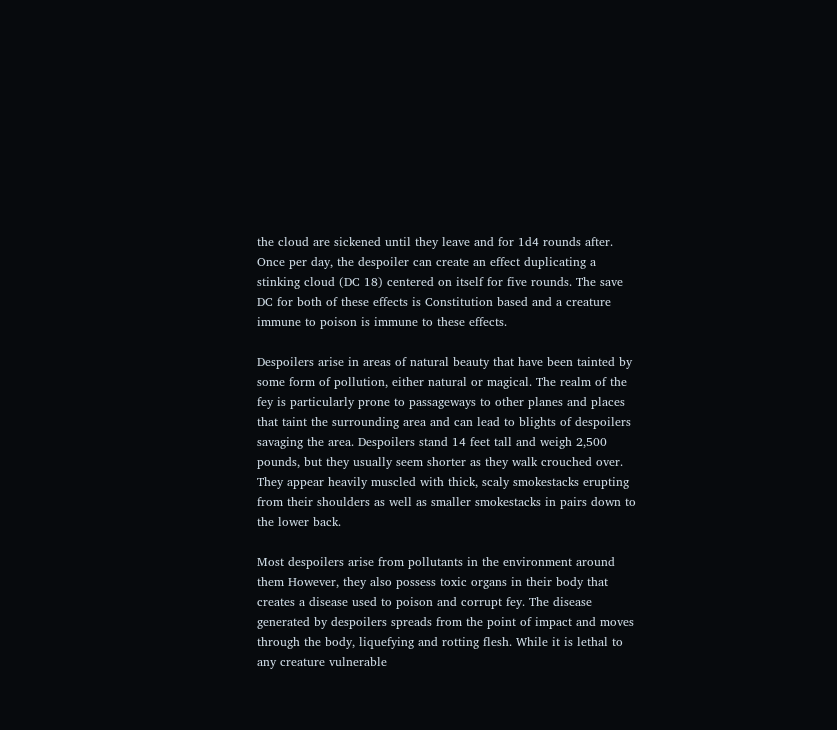the cloud are sickened until they leave and for 1d4 rounds after. Once per day, the despoiler can create an effect duplicating a stinking cloud (DC 18) centered on itself for five rounds. The save DC for both of these effects is Constitution based and a creature immune to poison is immune to these effects.

Despoilers arise in areas of natural beauty that have been tainted by some form of pollution, either natural or magical. The realm of the fey is particularly prone to passageways to other planes and places that taint the surrounding area and can lead to blights of despoilers savaging the area. Despoilers stand 14 feet tall and weigh 2,500 pounds, but they usually seem shorter as they walk crouched over. They appear heavily muscled with thick, scaly smokestacks erupting from their shoulders as well as smaller smokestacks in pairs down to the lower back.

Most despoilers arise from pollutants in the environment around them However, they also possess toxic organs in their body that creates a disease used to poison and corrupt fey. The disease generated by despoilers spreads from the point of impact and moves through the body, liquefying and rotting flesh. While it is lethal to any creature vulnerable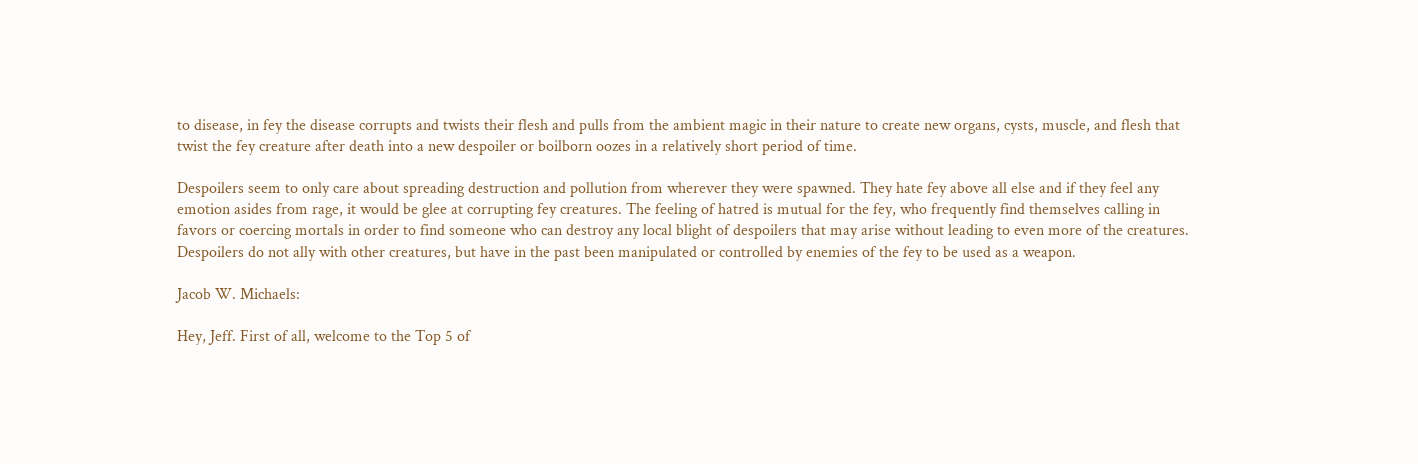to disease, in fey the disease corrupts and twists their flesh and pulls from the ambient magic in their nature to create new organs, cysts, muscle, and flesh that twist the fey creature after death into a new despoiler or boilborn oozes in a relatively short period of time.

Despoilers seem to only care about spreading destruction and pollution from wherever they were spawned. They hate fey above all else and if they feel any emotion asides from rage, it would be glee at corrupting fey creatures. The feeling of hatred is mutual for the fey, who frequently find themselves calling in favors or coercing mortals in order to find someone who can destroy any local blight of despoilers that may arise without leading to even more of the creatures. Despoilers do not ally with other creatures, but have in the past been manipulated or controlled by enemies of the fey to be used as a weapon.

Jacob W. Michaels:

Hey, Jeff. First of all, welcome to the Top 5 of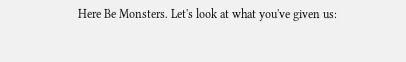Here Be Monsters. Let's look at what you've given us: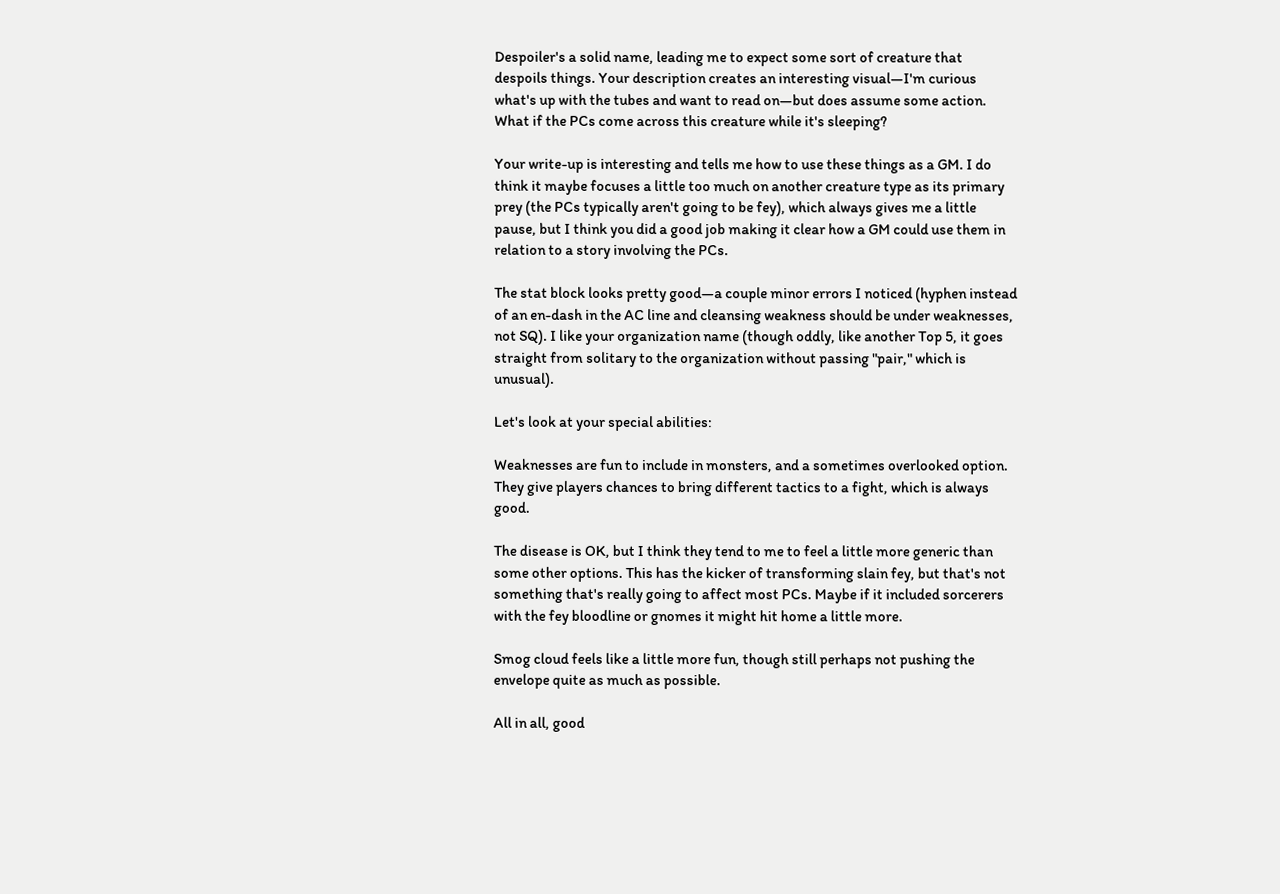Despoiler's a solid name, leading me to expect some sort of creature that despoils things. Your description creates an interesting visual—I'm curious what's up with the tubes and want to read on—but does assume some action. What if the PCs come across this creature while it's sleeping?

Your write-up is interesting and tells me how to use these things as a GM. I do think it maybe focuses a little too much on another creature type as its primary prey (the PCs typically aren't going to be fey), which always gives me a little pause, but I think you did a good job making it clear how a GM could use them in relation to a story involving the PCs.

The stat block looks pretty good—a couple minor errors I noticed (hyphen instead of an en-dash in the AC line and cleansing weakness should be under weaknesses, not SQ). I like your organization name (though oddly, like another Top 5, it goes straight from solitary to the organization without passing "pair," which is unusual).

Let's look at your special abilities:

Weaknesses are fun to include in monsters, and a sometimes overlooked option. They give players chances to bring different tactics to a fight, which is always good.

The disease is OK, but I think they tend to me to feel a little more generic than some other options. This has the kicker of transforming slain fey, but that's not something that's really going to affect most PCs. Maybe if it included sorcerers with the fey bloodline or gnomes it might hit home a little more.

Smog cloud feels like a little more fun, though still perhaps not pushing the envelope quite as much as possible.

All in all, good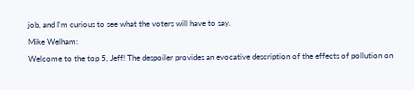job, and I'm curious to see what the voters will have to say.
Mike Welham:
Welcome to the top 5, Jeff! The despoiler provides an evocative description of the effects of pollution on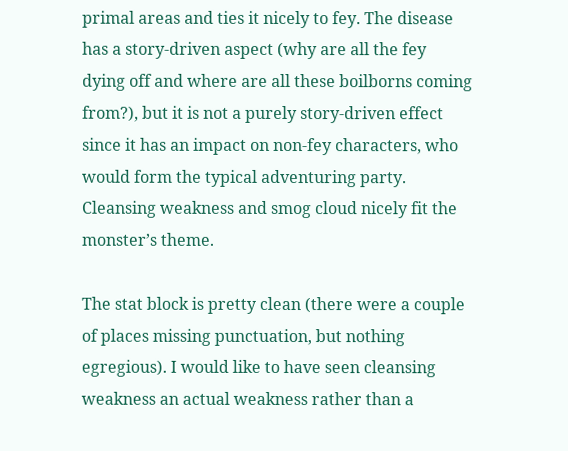primal areas and ties it nicely to fey. The disease has a story-driven aspect (why are all the fey dying off and where are all these boilborns coming from?), but it is not a purely story-driven effect since it has an impact on non-fey characters, who would form the typical adventuring party. Cleansing weakness and smog cloud nicely fit the monster’s theme.

The stat block is pretty clean (there were a couple of places missing punctuation, but nothing egregious). I would like to have seen cleansing weakness an actual weakness rather than a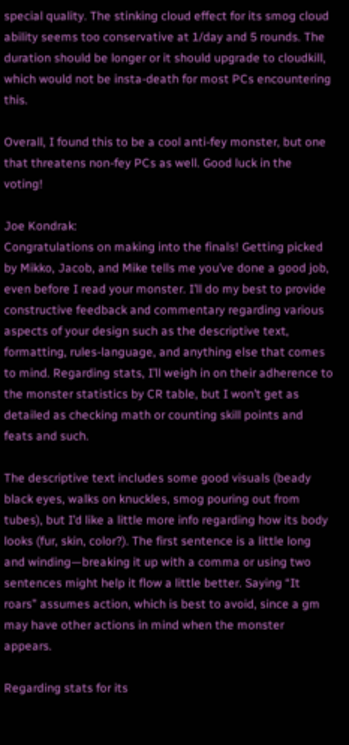special quality. The stinking cloud effect for its smog cloud ability seems too conservative at 1/day and 5 rounds. The duration should be longer or it should upgrade to cloudkill, which would not be insta-death for most PCs encountering this.

Overall, I found this to be a cool anti-fey monster, but one that threatens non-fey PCs as well. Good luck in the voting!

Joe Kondrak:
Congratulations on making into the finals! Getting picked by Mikko, Jacob, and Mike tells me you’ve done a good job, even before I read your monster. I’ll do my best to provide constructive feedback and commentary regarding various aspects of your design such as the descriptive text, formatting, rules-language, and anything else that comes to mind. Regarding stats, I’ll weigh in on their adherence to the monster statistics by CR table, but I won’t get as detailed as checking math or counting skill points and feats and such.

The descriptive text includes some good visuals (beady black eyes, walks on knuckles, smog pouring out from tubes), but I’d like a little more info regarding how its body looks (fur, skin, color?). The first sentence is a little long and winding—breaking it up with a comma or using two sentences might help it flow a little better. Saying “It roars” assumes action, which is best to avoid, since a gm may have other actions in mind when the monster appears.

Regarding stats for its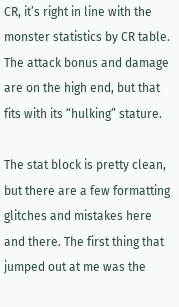CR, it’s right in line with the monster statistics by CR table. The attack bonus and damage are on the high end, but that fits with its “hulking” stature.

The stat block is pretty clean, but there are a few formatting glitches and mistakes here and there. The first thing that jumped out at me was the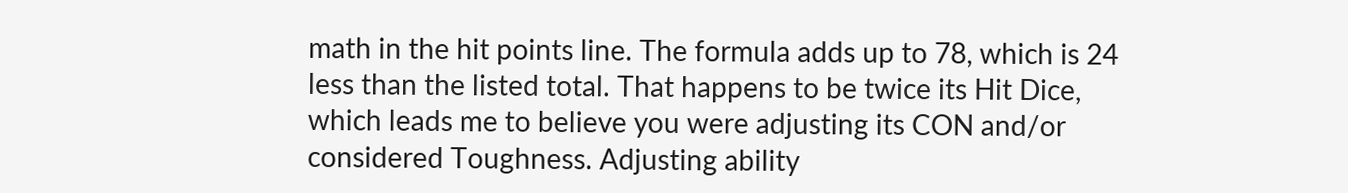math in the hit points line. The formula adds up to 78, which is 24 less than the listed total. That happens to be twice its Hit Dice, which leads me to believe you were adjusting its CON and/or considered Toughness. Adjusting ability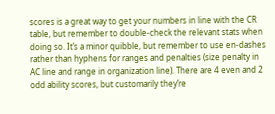scores is a great way to get your numbers in line with the CR table, but remember to double-check the relevant stats when doing so. It’s a minor quibble, but remember to use en-dashes rather than hyphens for ranges and penalties (size penalty in AC line and range in organization line). There are 4 even and 2 odd ability scores, but customarily they’re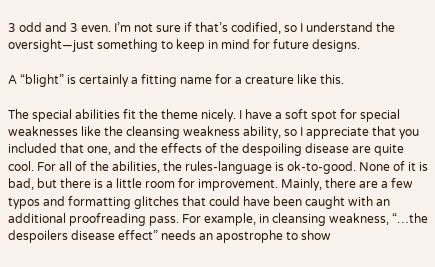3 odd and 3 even. I’m not sure if that’s codified, so I understand the oversight—just something to keep in mind for future designs.

A “blight” is certainly a fitting name for a creature like this.

The special abilities fit the theme nicely. I have a soft spot for special weaknesses like the cleansing weakness ability, so I appreciate that you included that one, and the effects of the despoiling disease are quite cool. For all of the abilities, the rules-language is ok-to-good. None of it is bad, but there is a little room for improvement. Mainly, there are a few typos and formatting glitches that could have been caught with an additional proofreading pass. For example, in cleansing weakness, “…the despoilers disease effect” needs an apostrophe to show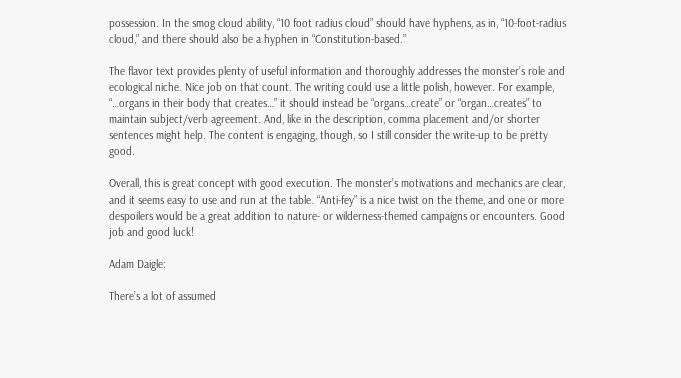possession. In the smog cloud ability, “10 foot radius cloud” should have hyphens, as in, “10-foot-radius cloud,” and there should also be a hyphen in “Constitution-based.”

The flavor text provides plenty of useful information and thoroughly addresses the monster’s role and ecological niche. Nice job on that count. The writing could use a little polish, however. For example, “…organs in their body that creates…” it should instead be “organs…create” or “organ…creates” to maintain subject/verb agreement. And, like in the description, comma placement and/or shorter sentences might help. The content is engaging, though, so I still consider the write-up to be pretty good.

Overall, this is great concept with good execution. The monster’s motivations and mechanics are clear, and it seems easy to use and run at the table. “Anti-fey” is a nice twist on the theme, and one or more despoilers would be a great addition to nature- or wilderness-themed campaigns or encounters. Good job and good luck!

Adam Daigle:

There’s a lot of assumed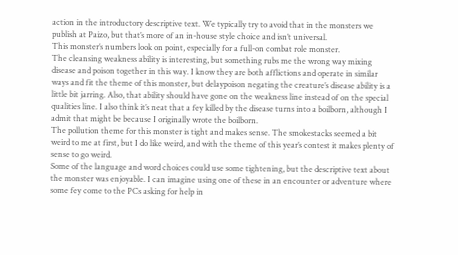action in the introductory descriptive text. We typically try to avoid that in the monsters we publish at Paizo, but that’s more of an in-house style choice and isn’t universal.
This monster’s numbers look on point, especially for a full-on combat role monster.
The cleansing weakness ability is interesting, but something rubs me the wrong way mixing disease and poison together in this way. I know they are both afflictions and operate in similar ways and fit the theme of this monster, but delaypoison negating the creature’s disease ability is a little bit jarring. Also, that ability should have gone on the weakness line instead of on the special qualities line. I also think it’s neat that a fey killed by the disease turns into a boilborn, although I admit that might be because I originally wrote the boilborn.
The pollution theme for this monster is tight and makes sense. The smokestacks seemed a bit weird to me at first, but I do like weird, and with the theme of this year’s contest it makes plenty of sense to go weird.
Some of the language and word choices could use some tightening, but the descriptive text about the monster was enjoyable. I can imagine using one of these in an encounter or adventure where some fey come to the PCs asking for help in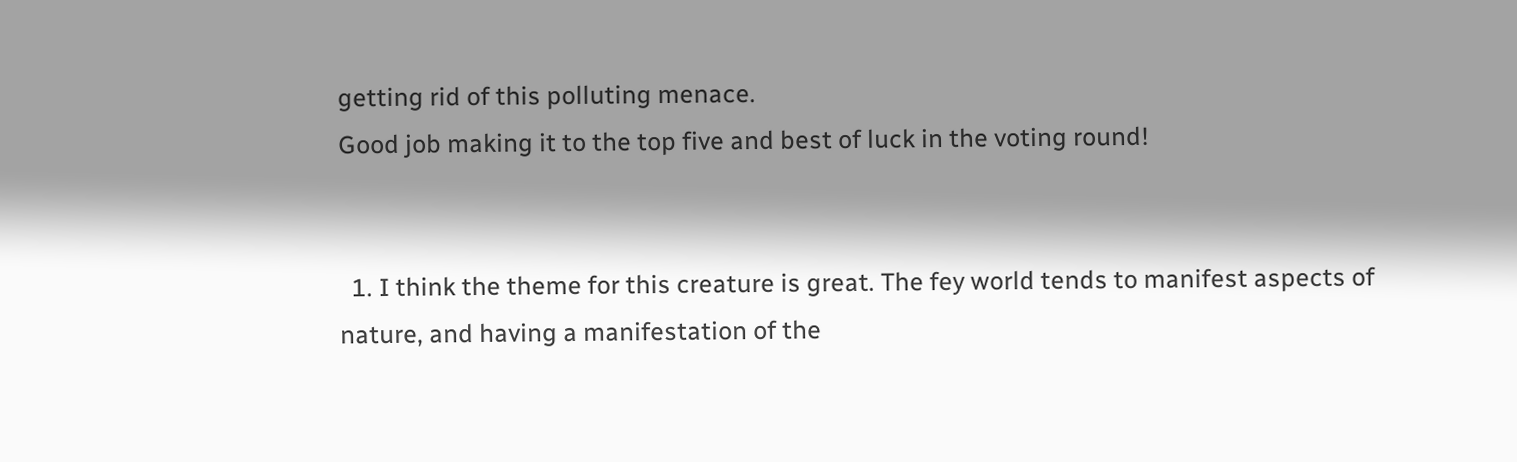getting rid of this polluting menace.
Good job making it to the top five and best of luck in the voting round!


  1. I think the theme for this creature is great. The fey world tends to manifest aspects of nature, and having a manifestation of the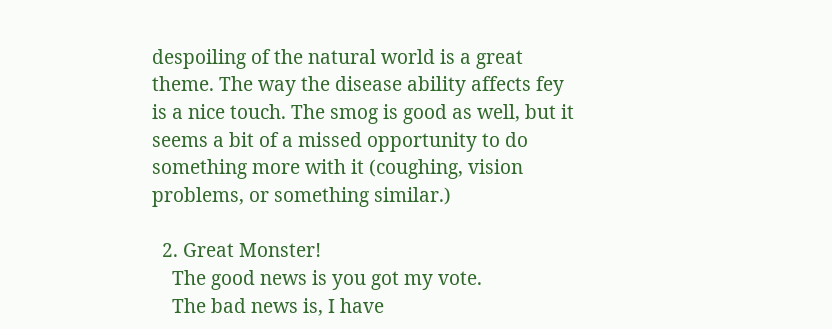despoiling of the natural world is a great theme. The way the disease ability affects fey is a nice touch. The smog is good as well, but it seems a bit of a missed opportunity to do something more with it (coughing, vision problems, or something similar.)

  2. Great Monster!
    The good news is you got my vote.
    The bad news is, I have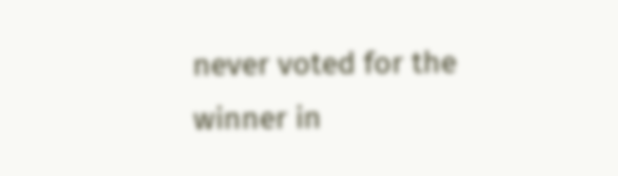never voted for the winner in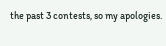the past 3 contests, so my apologies.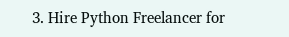3. Hire Python Freelancer for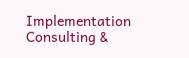Implementation Consulting &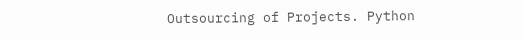Outsourcing of Projects. Python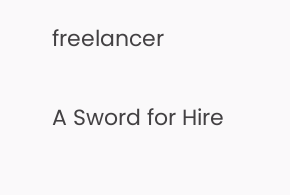freelancer


A Sword for Hire